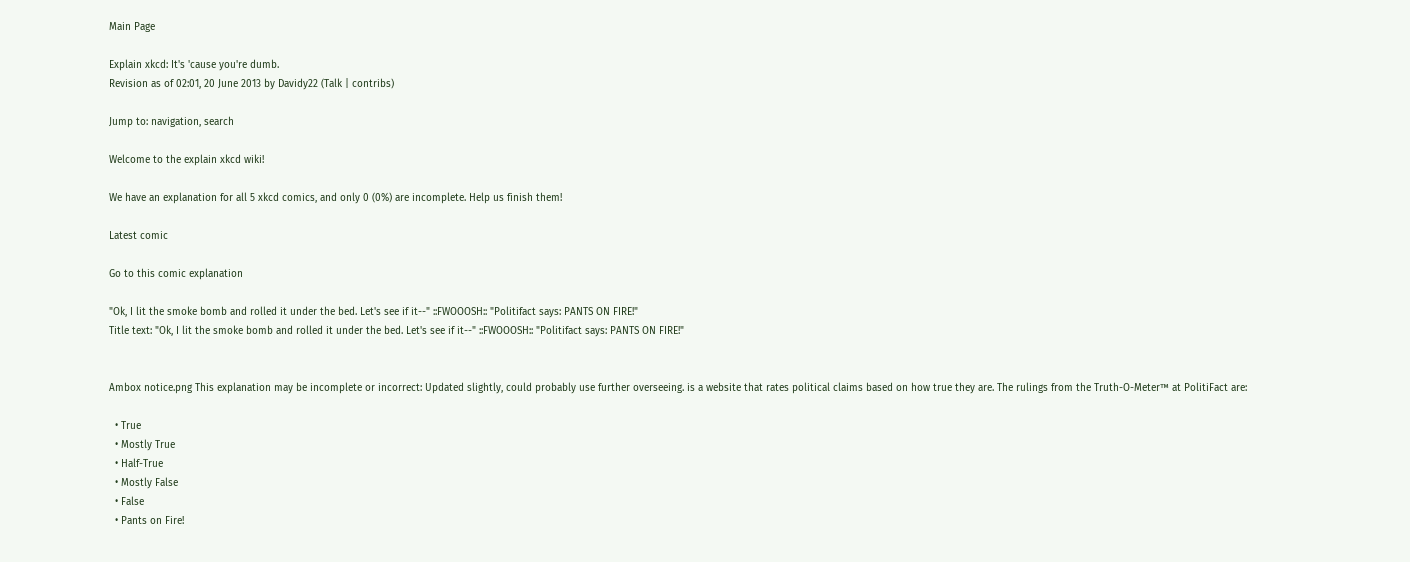Main Page

Explain xkcd: It's 'cause you're dumb.
Revision as of 02:01, 20 June 2013 by Davidy22 (Talk | contribs)

Jump to: navigation, search

Welcome to the explain xkcd wiki!

We have an explanation for all 5 xkcd comics, and only 0 (0%) are incomplete. Help us finish them!

Latest comic

Go to this comic explanation

"Ok, I lit the smoke bomb and rolled it under the bed. Let's see if it--" ::FWOOOSH:: "Politifact says: PANTS ON FIRE!"
Title text: "Ok, I lit the smoke bomb and rolled it under the bed. Let's see if it--" ::FWOOOSH:: "Politifact says: PANTS ON FIRE!"


Ambox notice.png This explanation may be incomplete or incorrect: Updated slightly, could probably use further overseeing. is a website that rates political claims based on how true they are. The rulings from the Truth-O-Meter™ at PolitiFact are:

  • True
  • Mostly True
  • Half-True
  • Mostly False
  • False
  • Pants on Fire!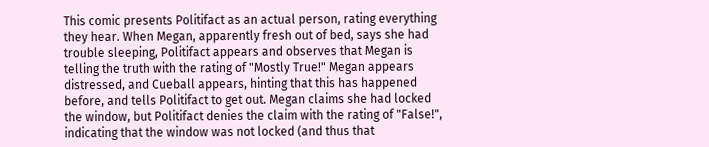This comic presents Politifact as an actual person, rating everything they hear. When Megan, apparently fresh out of bed, says she had trouble sleeping, Politifact appears and observes that Megan is telling the truth with the rating of "Mostly True!" Megan appears distressed, and Cueball appears, hinting that this has happened before, and tells Politifact to get out. Megan claims she had locked the window, but Politifact denies the claim with the rating of "False!", indicating that the window was not locked (and thus that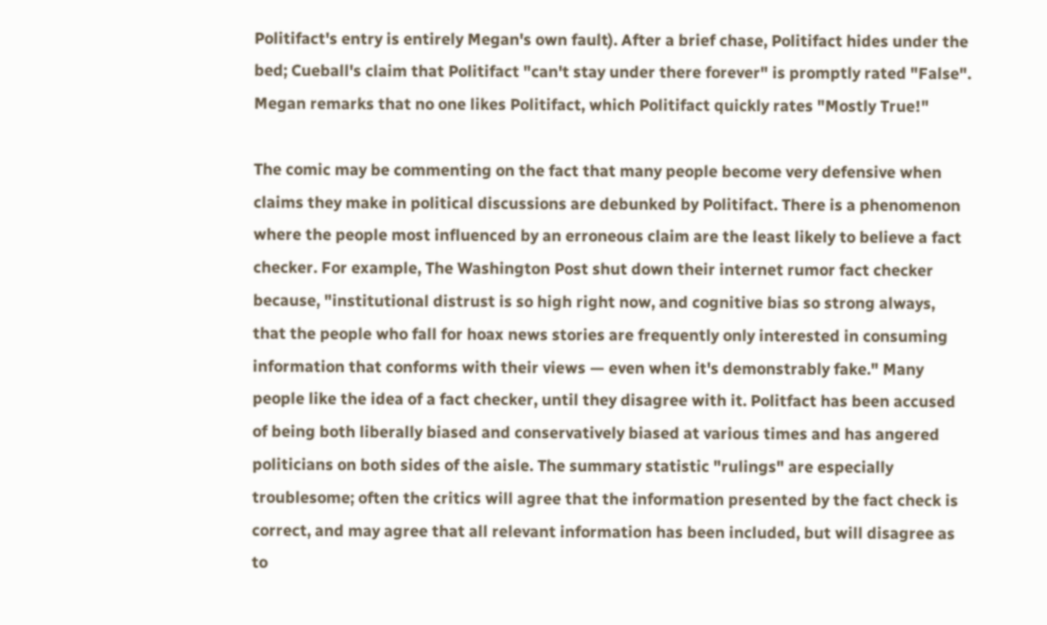Politifact's entry is entirely Megan's own fault). After a brief chase, Politifact hides under the bed; Cueball's claim that Politifact "can't stay under there forever" is promptly rated "False". Megan remarks that no one likes Politifact, which Politifact quickly rates "Mostly True!"

The comic may be commenting on the fact that many people become very defensive when claims they make in political discussions are debunked by Politifact. There is a phenomenon where the people most influenced by an erroneous claim are the least likely to believe a fact checker. For example, The Washington Post shut down their internet rumor fact checker because, "institutional distrust is so high right now, and cognitive bias so strong always, that the people who fall for hoax news stories are frequently only interested in consuming information that conforms with their views — even when it's demonstrably fake." Many people like the idea of a fact checker, until they disagree with it. Politfact has been accused of being both liberally biased and conservatively biased at various times and has angered politicians on both sides of the aisle. The summary statistic "rulings" are especially troublesome; often the critics will agree that the information presented by the fact check is correct, and may agree that all relevant information has been included, but will disagree as to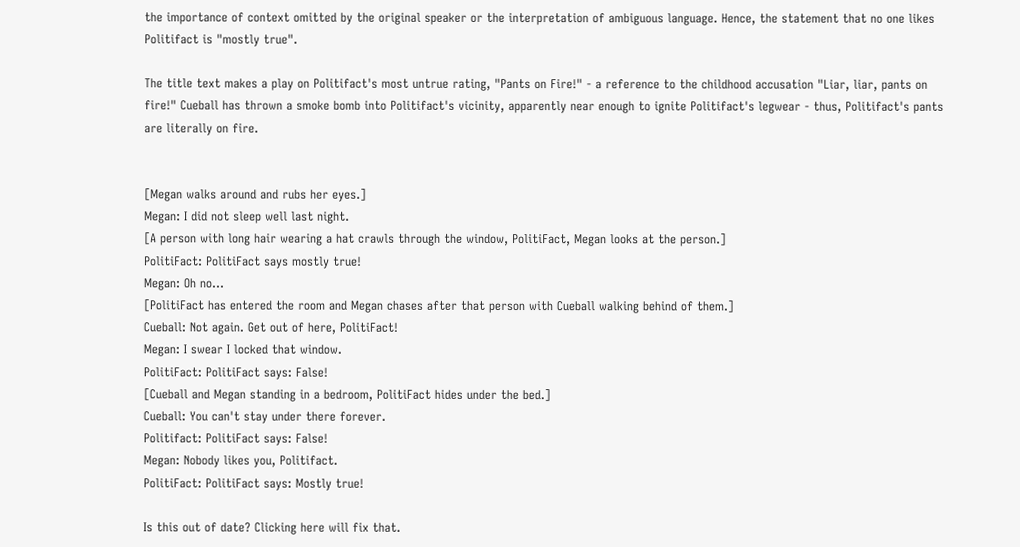the importance of context omitted by the original speaker or the interpretation of ambiguous language. Hence, the statement that no one likes Politifact is "mostly true".

The title text makes a play on Politifact's most untrue rating, "Pants on Fire!" - a reference to the childhood accusation "Liar, liar, pants on fire!" Cueball has thrown a smoke bomb into Politifact's vicinity, apparently near enough to ignite Politifact's legwear - thus, Politifact's pants are literally on fire.


[Megan walks around and rubs her eyes.]
Megan: I did not sleep well last night.
[A person with long hair wearing a hat crawls through the window, PolitiFact, Megan looks at the person.]
PolitiFact: PolitiFact says mostly true!
Megan: Oh no...
[PolitiFact has entered the room and Megan chases after that person with Cueball walking behind of them.]
Cueball: Not again. Get out of here, PolitiFact!
Megan: I swear I locked that window.
PolitiFact: PolitiFact says: False!
[Cueball and Megan standing in a bedroom, PolitiFact hides under the bed.]
Cueball: You can't stay under there forever.
Politifact: PolitiFact says: False!
Megan: Nobody likes you, Politifact.
PolitiFact: PolitiFact says: Mostly true!

Is this out of date? Clicking here will fix that.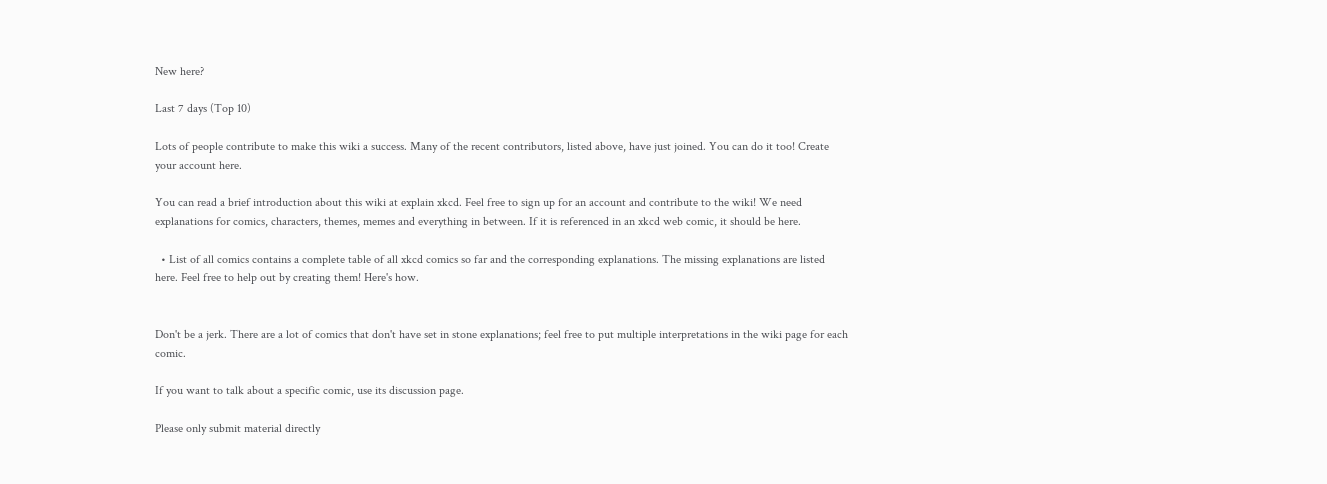New here?

Last 7 days (Top 10)

Lots of people contribute to make this wiki a success. Many of the recent contributors, listed above, have just joined. You can do it too! Create your account here.

You can read a brief introduction about this wiki at explain xkcd. Feel free to sign up for an account and contribute to the wiki! We need explanations for comics, characters, themes, memes and everything in between. If it is referenced in an xkcd web comic, it should be here.

  • List of all comics contains a complete table of all xkcd comics so far and the corresponding explanations. The missing explanations are listed here. Feel free to help out by creating them! Here's how.


Don't be a jerk. There are a lot of comics that don't have set in stone explanations; feel free to put multiple interpretations in the wiki page for each comic.

If you want to talk about a specific comic, use its discussion page.

Please only submit material directly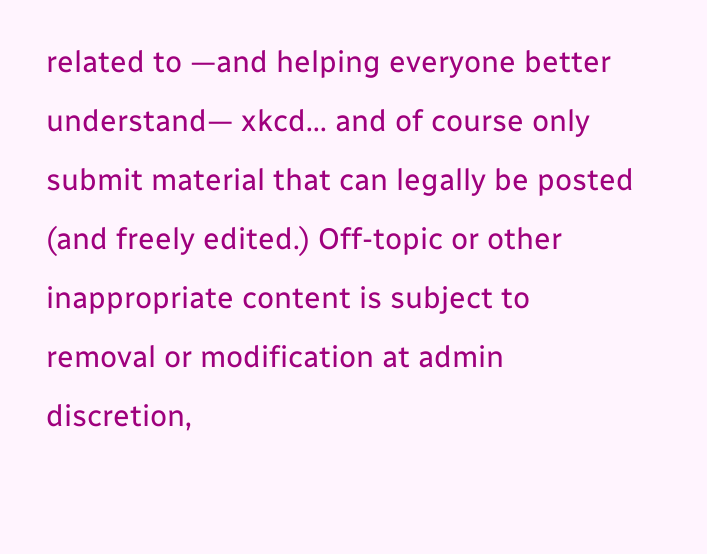related to —and helping everyone better understand— xkcd... and of course only submit material that can legally be posted (and freely edited.) Off-topic or other inappropriate content is subject to removal or modification at admin discretion,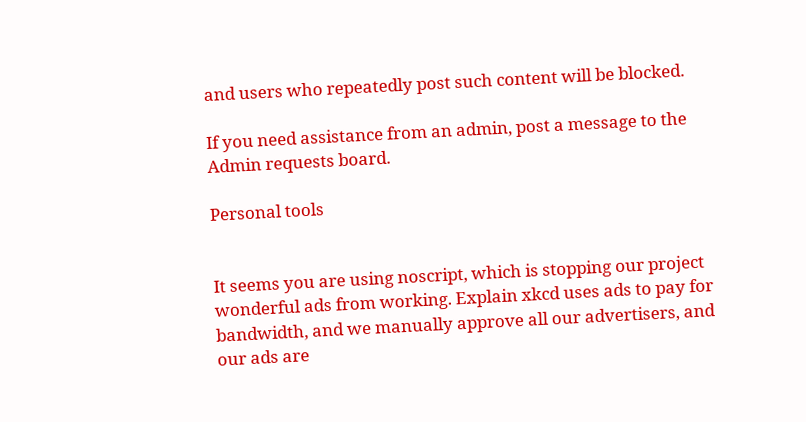and users who repeatedly post such content will be blocked.

If you need assistance from an admin, post a message to the Admin requests board.

Personal tools


It seems you are using noscript, which is stopping our project wonderful ads from working. Explain xkcd uses ads to pay for bandwidth, and we manually approve all our advertisers, and our ads are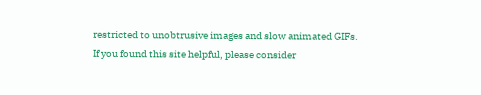restricted to unobtrusive images and slow animated GIFs. If you found this site helpful, please consider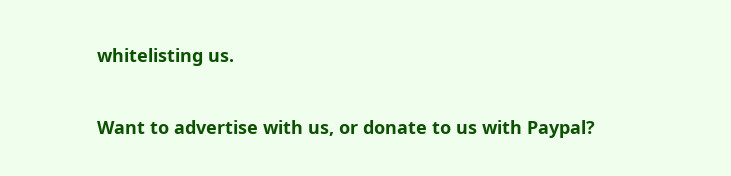whitelisting us.

Want to advertise with us, or donate to us with Paypal?